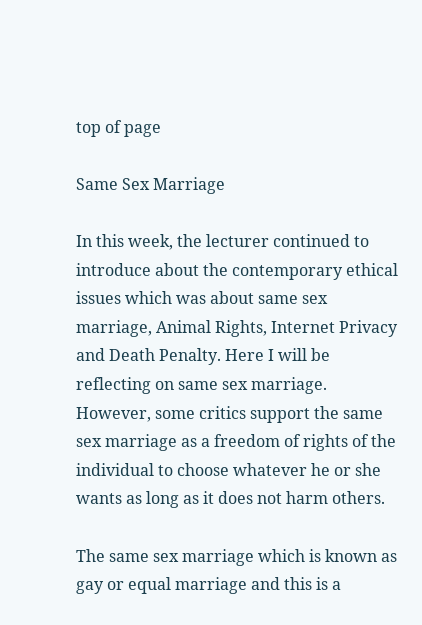top of page

Same Sex Marriage

In this week, the lecturer continued to introduce about the contemporary ethical issues which was about same sex marriage, Animal Rights, Internet Privacy and Death Penalty. Here I will be reflecting on same sex marriage. However, some critics support the same sex marriage as a freedom of rights of the individual to choose whatever he or she wants as long as it does not harm others.

The same sex marriage which is known as gay or equal marriage and this is a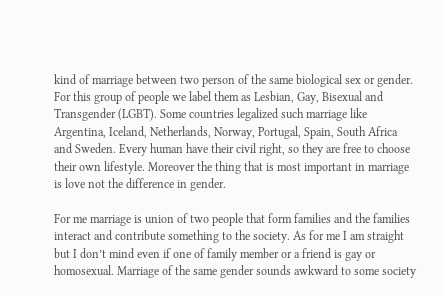kind of marriage between two person of the same biological sex or gender. For this group of people we label them as Lesbian, Gay, Bisexual and Transgender (LGBT). Some countries legalized such marriage like Argentina, Iceland, Netherlands, Norway, Portugal, Spain, South Africa and Sweden. Every human have their civil right, so they are free to choose their own lifestyle. Moreover the thing that is most important in marriage is love not the difference in gender.

For me marriage is union of two people that form families and the families interact and contribute something to the society. As for me I am straight but I don’t mind even if one of family member or a friend is gay or homosexual. Marriage of the same gender sounds awkward to some society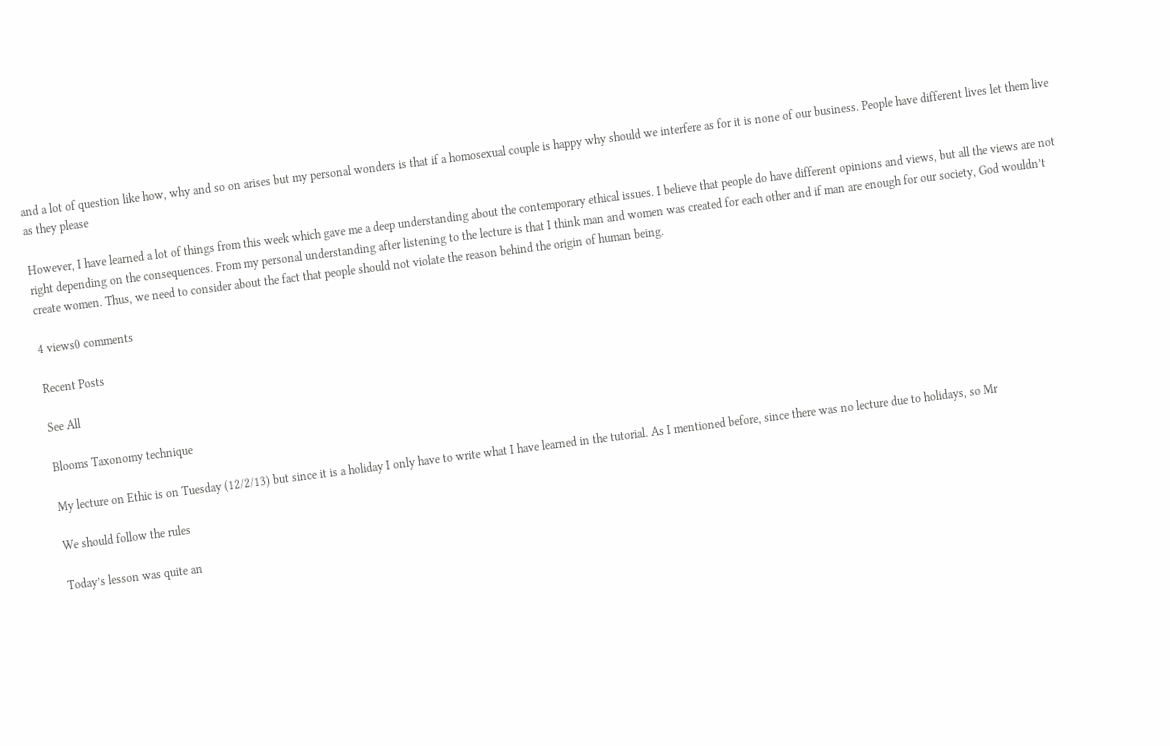and a lot of question like how, why and so on arises but my personal wonders is that if a homosexual couple is happy why should we interfere as for it is none of our business. People have different lives let them live as they please

However, I have learned a lot of things from this week which gave me a deep understanding about the contemporary ethical issues. I believe that people do have different opinions and views, but all the views are not right depending on the consequences. From my personal understanding after listening to the lecture is that I think man and women was created for each other and if man are enough for our society, God wouldn’t create women. Thus, we need to consider about the fact that people should not violate the reason behind the origin of human being.

4 views0 comments

Recent Posts

See All

Blooms Taxonomy technique

My lecture on Ethic is on Tuesday (12/2/13) but since it is a holiday I only have to write what I have learned in the tutorial. As I mentioned before, since there was no lecture due to holidays, so Mr

We should follow the rules

Today’s lesson was quite an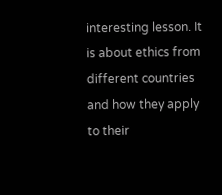interesting lesson. It is about ethics from different countries and how they apply to their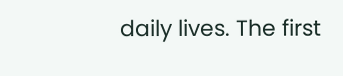daily lives. The first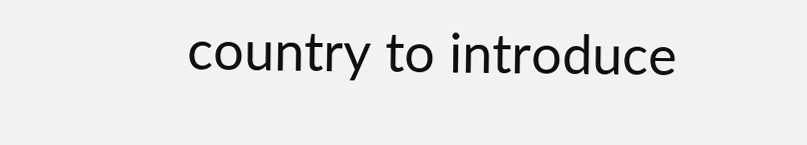country to introduce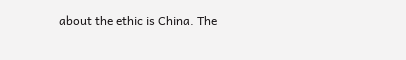about the ethic is China. The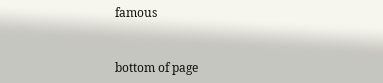famous


bottom of page